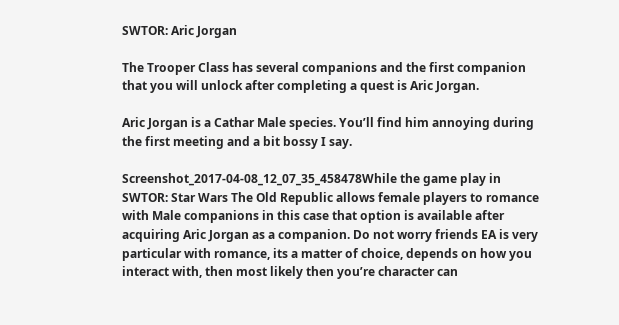SWTOR: Aric Jorgan

The Trooper Class has several companions and the first companion that you will unlock after completing a quest is Aric Jorgan.

Aric Jorgan is a Cathar Male species. You’ll find him annoying during the first meeting and a bit bossy I say.

Screenshot_2017-04-08_12_07_35_458478While the game play in SWTOR: Star Wars The Old Republic allows female players to romance with Male companions in this case that option is available after acquiring Aric Jorgan as a companion. Do not worry friends EA is very particular with romance, its a matter of choice, depends on how you interact with, then most likely then you’re character can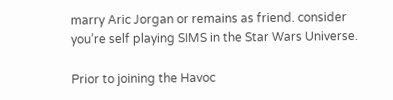marry Aric Jorgan or remains as friend. consider you’re self playing SIMS in the Star Wars Universe.

Prior to joining the Havoc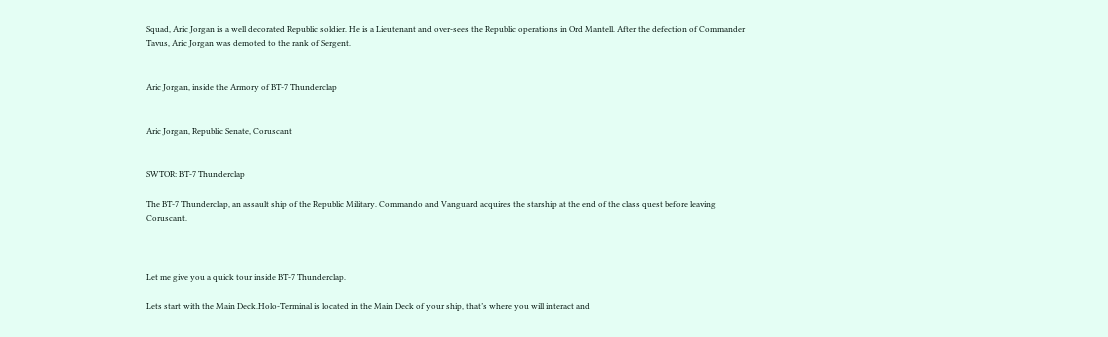Squad, Aric Jorgan is a well decorated Republic soldier. He is a Lieutenant and over-sees the Republic operations in Ord Mantell. After the defection of Commander Tavus, Aric Jorgan was demoted to the rank of Sergent.


Aric Jorgan, inside the Armory of BT-7 Thunderclap


Aric Jorgan, Republic Senate, Coruscant


SWTOR: BT-7 Thunderclap

The BT-7 Thunderclap, an assault ship of the Republic Military. Commando and Vanguard acquires the starship at the end of the class quest before leaving Coruscant.



Let me give you a quick tour inside BT-7 Thunderclap.

Lets start with the Main Deck.Holo-Terminal is located in the Main Deck of your ship, that’s where you will interact and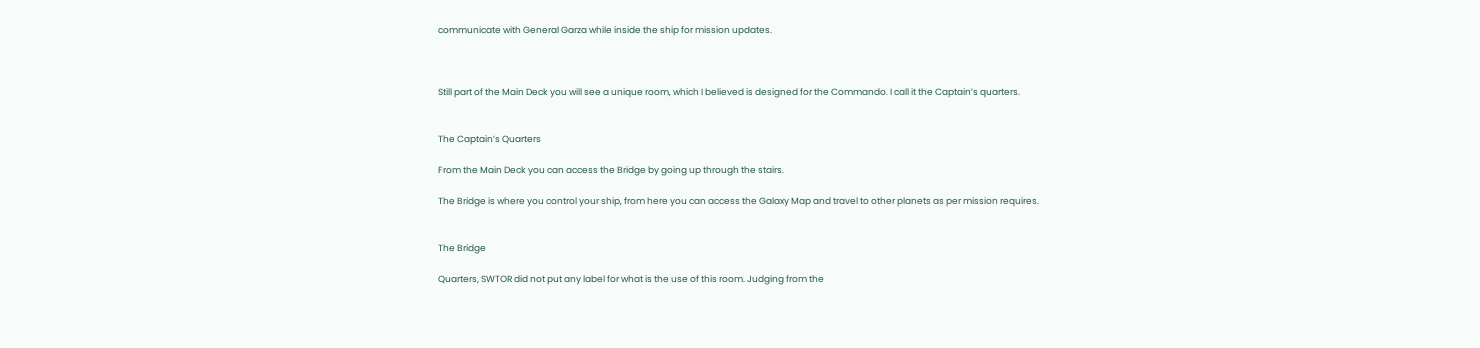communicate with General Garza while inside the ship for mission updates.



Still part of the Main Deck you will see a unique room, which I believed is designed for the Commando. I call it the Captain’s quarters.


The Captain’s Quarters

From the Main Deck you can access the Bridge by going up through the stairs.

The Bridge is where you control your ship, from here you can access the Galaxy Map and travel to other planets as per mission requires.


The Bridge

Quarters, SWTOR did not put any label for what is the use of this room. Judging from the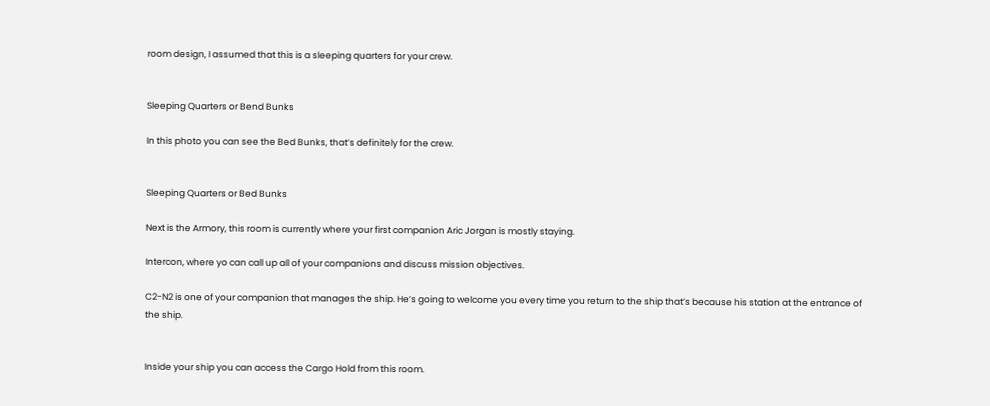room design, I assumed that this is a sleeping quarters for your crew.


Sleeping Quarters or Bend Bunks

In this photo you can see the Bed Bunks, that’s definitely for the crew.


Sleeping Quarters or Bed Bunks

Next is the Armory, this room is currently where your first companion Aric Jorgan is mostly staying.

Intercon, where yo can call up all of your companions and discuss mission objectives.

C2-N2 is one of your companion that manages the ship. He’s going to welcome you every time you return to the ship that’s because his station at the entrance of the ship.


Inside your ship you can access the Cargo Hold from this room.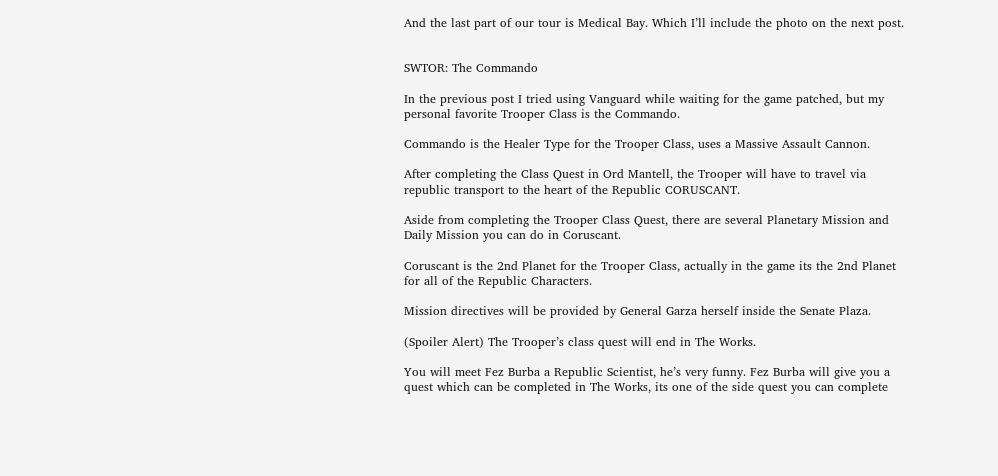And the last part of our tour is Medical Bay. Which I’ll include the photo on the next post.


SWTOR: The Commando

In the previous post I tried using Vanguard while waiting for the game patched, but my personal favorite Trooper Class is the Commando.

Commando is the Healer Type for the Trooper Class, uses a Massive Assault Cannon.

After completing the Class Quest in Ord Mantell, the Trooper will have to travel via republic transport to the heart of the Republic CORUSCANT.

Aside from completing the Trooper Class Quest, there are several Planetary Mission and Daily Mission you can do in Coruscant.

Coruscant is the 2nd Planet for the Trooper Class, actually in the game its the 2nd Planet for all of the Republic Characters.

Mission directives will be provided by General Garza herself inside the Senate Plaza.

(Spoiler Alert) The Trooper’s class quest will end in The Works.

You will meet Fez Burba a Republic Scientist, he’s very funny. Fez Burba will give you a quest which can be completed in The Works, its one of the side quest you can complete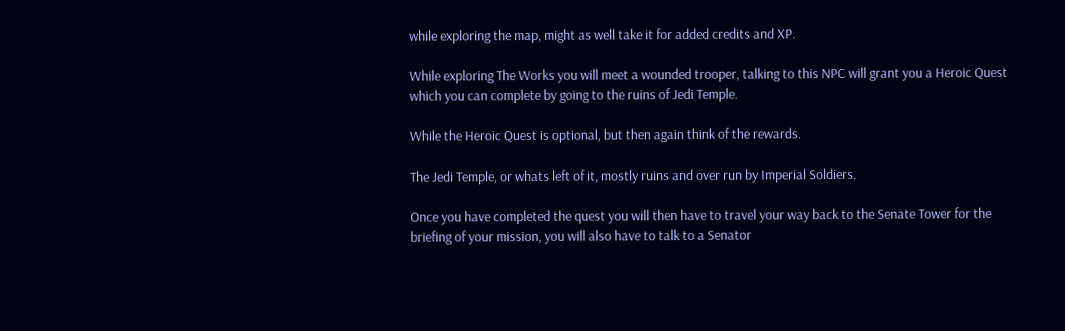while exploring the map, might as well take it for added credits and XP.

While exploring The Works you will meet a wounded trooper, talking to this NPC will grant you a Heroic Quest which you can complete by going to the ruins of Jedi Temple.

While the Heroic Quest is optional, but then again think of the rewards.

The Jedi Temple, or whats left of it, mostly ruins and over run by Imperial Soldiers.

Once you have completed the quest you will then have to travel your way back to the Senate Tower for the briefing of your mission, you will also have to talk to a Senator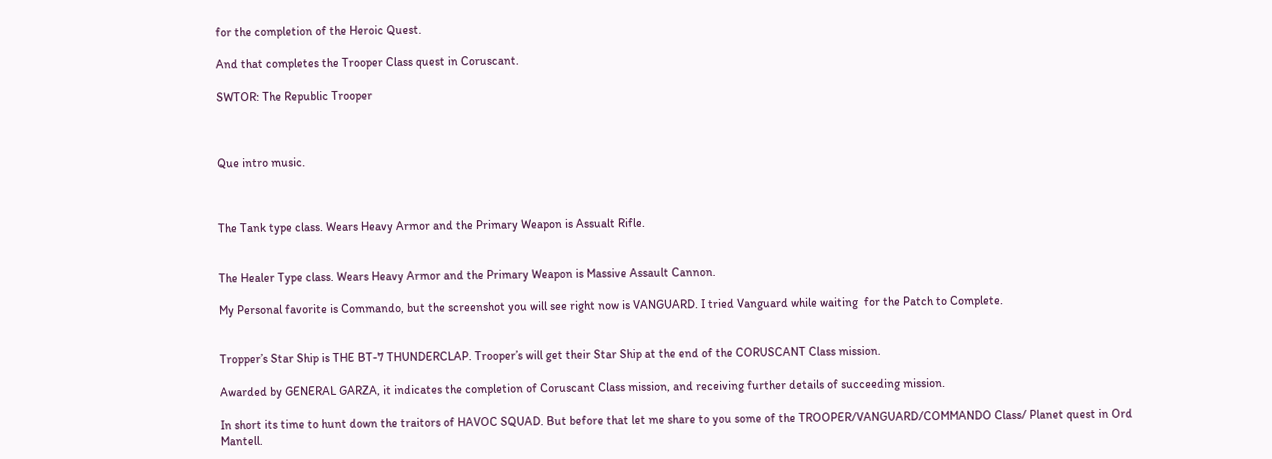for the completion of the Heroic Quest.

And that completes the Trooper Class quest in Coruscant.

SWTOR: The Republic Trooper



Que intro music.



The Tank type class. Wears Heavy Armor and the Primary Weapon is Assualt Rifle.


The Healer Type class. Wears Heavy Armor and the Primary Weapon is Massive Assault Cannon.

My Personal favorite is Commando, but the screenshot you will see right now is VANGUARD. I tried Vanguard while waiting  for the Patch to Complete.


Tropper’s Star Ship is THE BT-7 THUNDERCLAP. Trooper’s will get their Star Ship at the end of the CORUSCANT Class mission.

Awarded by GENERAL GARZA, it indicates the completion of Coruscant Class mission, and receiving further details of succeeding mission.

In short its time to hunt down the traitors of HAVOC SQUAD. But before that let me share to you some of the TROOPER/VANGUARD/COMMANDO Class/ Planet quest in Ord Mantell.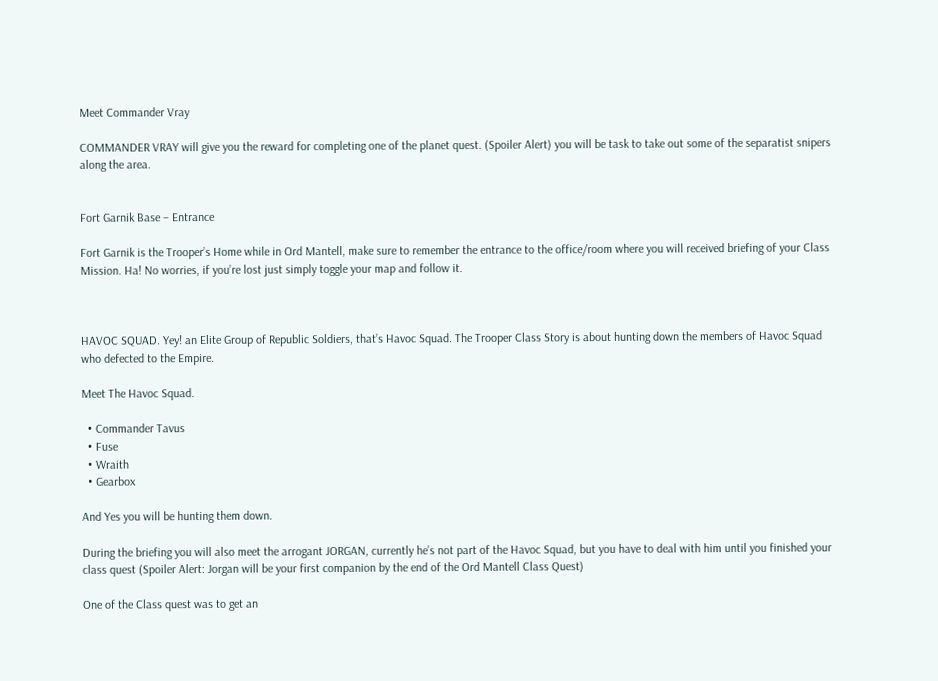Meet Commander Vray

COMMANDER VRAY will give you the reward for completing one of the planet quest. (Spoiler Alert) you will be task to take out some of the separatist snipers along the area.


Fort Garnik Base – Entrance

Fort Garnik is the Trooper’s Home while in Ord Mantell, make sure to remember the entrance to the office/room where you will received briefing of your Class Mission. Ha! No worries, if you’re lost just simply toggle your map and follow it.



HAVOC SQUAD. Yey! an Elite Group of Republic Soldiers, that’s Havoc Squad. The Trooper Class Story is about hunting down the members of Havoc Squad who defected to the Empire.

Meet The Havoc Squad.

  • Commander Tavus
  • Fuse
  • Wraith
  • Gearbox

And Yes you will be hunting them down.

During the briefing you will also meet the arrogant JORGAN, currently he’s not part of the Havoc Squad, but you have to deal with him until you finished your class quest (Spoiler Alert: Jorgan will be your first companion by the end of the Ord Mantell Class Quest)

One of the Class quest was to get an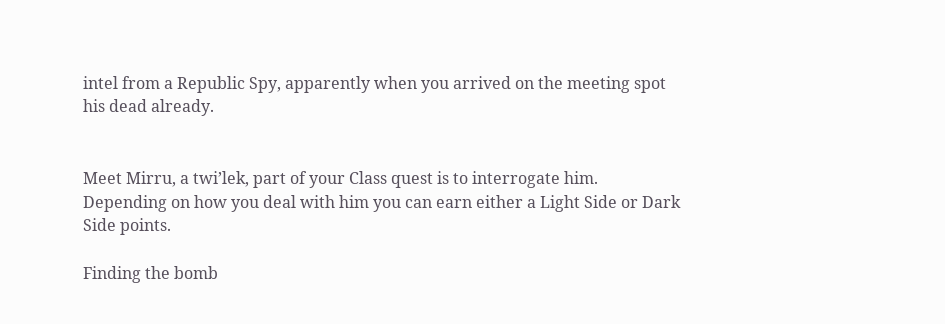intel from a Republic Spy, apparently when you arrived on the meeting spot his dead already.


Meet Mirru, a twi’lek, part of your Class quest is to interrogate him. Depending on how you deal with him you can earn either a Light Side or Dark Side points.

Finding the bomb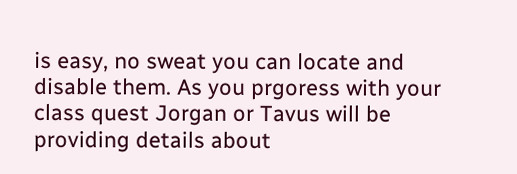is easy, no sweat you can locate and disable them. As you prgoress with your class quest Jorgan or Tavus will be providing details about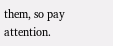them, so pay attention.